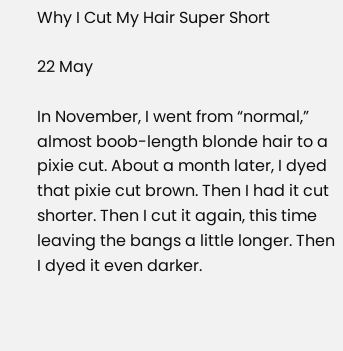Why I Cut My Hair Super Short

22 May

In November, I went from “normal,” almost boob-length blonde hair to a pixie cut. About a month later, I dyed that pixie cut brown. Then I had it cut shorter. Then I cut it again, this time leaving the bangs a little longer. Then I dyed it even darker.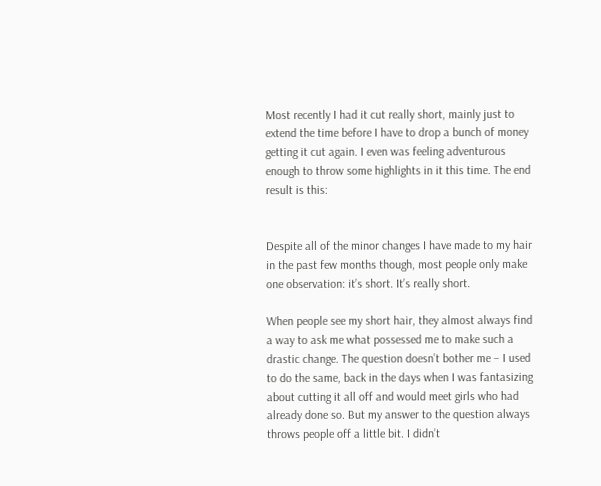Most recently I had it cut really short, mainly just to extend the time before I have to drop a bunch of money getting it cut again. I even was feeling adventurous enough to throw some highlights in it this time. The end result is this:


Despite all of the minor changes I have made to my hair in the past few months though, most people only make one observation: it’s short. It’s really short.

When people see my short hair, they almost always find a way to ask me what possessed me to make such a drastic change. The question doesn’t bother me – I used to do the same, back in the days when I was fantasizing about cutting it all off and would meet girls who had already done so. But my answer to the question always throws people off a little bit. I didn’t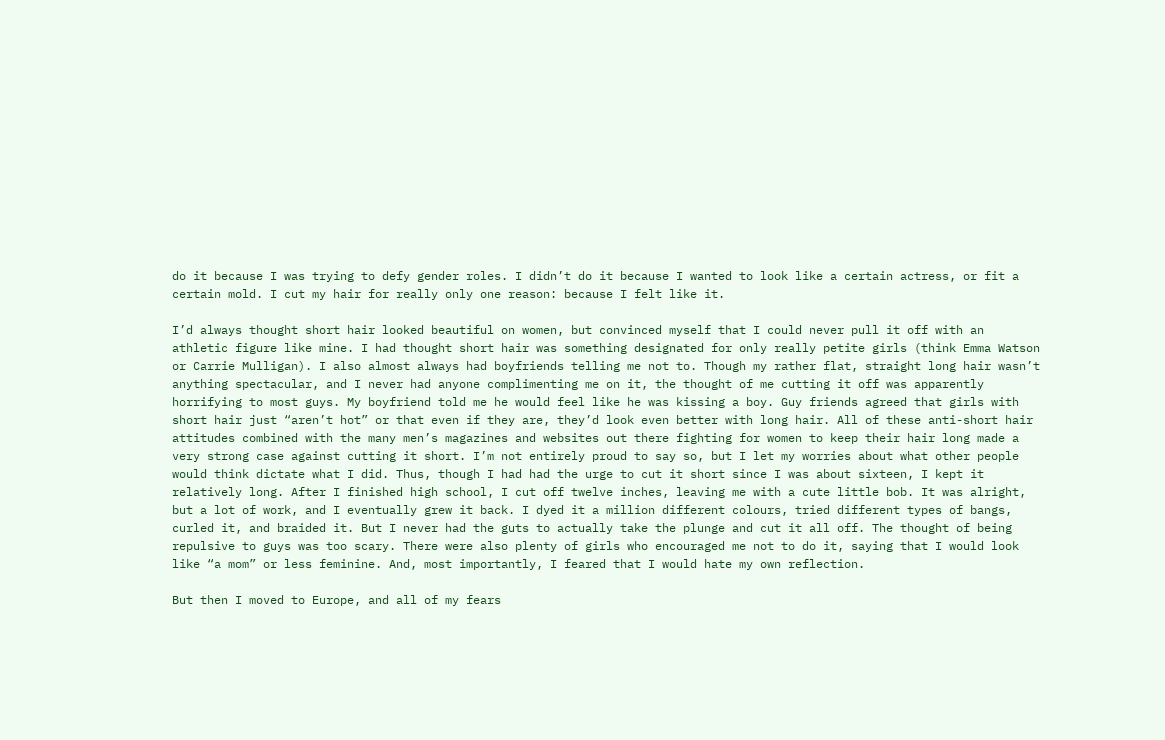do it because I was trying to defy gender roles. I didn’t do it because I wanted to look like a certain actress, or fit a certain mold. I cut my hair for really only one reason: because I felt like it.

I’d always thought short hair looked beautiful on women, but convinced myself that I could never pull it off with an athletic figure like mine. I had thought short hair was something designated for only really petite girls (think Emma Watson or Carrie Mulligan). I also almost always had boyfriends telling me not to. Though my rather flat, straight long hair wasn’t anything spectacular, and I never had anyone complimenting me on it, the thought of me cutting it off was apparently horrifying to most guys. My boyfriend told me he would feel like he was kissing a boy. Guy friends agreed that girls with short hair just “aren’t hot” or that even if they are, they’d look even better with long hair. All of these anti-short hair attitudes combined with the many men’s magazines and websites out there fighting for women to keep their hair long made a very strong case against cutting it short. I’m not entirely proud to say so, but I let my worries about what other people would think dictate what I did. Thus, though I had had the urge to cut it short since I was about sixteen, I kept it relatively long. After I finished high school, I cut off twelve inches, leaving me with a cute little bob. It was alright, but a lot of work, and I eventually grew it back. I dyed it a million different colours, tried different types of bangs, curled it, and braided it. But I never had the guts to actually take the plunge and cut it all off. The thought of being repulsive to guys was too scary. There were also plenty of girls who encouraged me not to do it, saying that I would look like “a mom” or less feminine. And, most importantly, I feared that I would hate my own reflection.

But then I moved to Europe, and all of my fears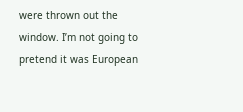were thrown out the window. I’m not going to pretend it was European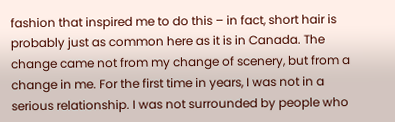fashion that inspired me to do this – in fact, short hair is probably just as common here as it is in Canada. The change came not from my change of scenery, but from a change in me. For the first time in years, I was not in a serious relationship. I was not surrounded by people who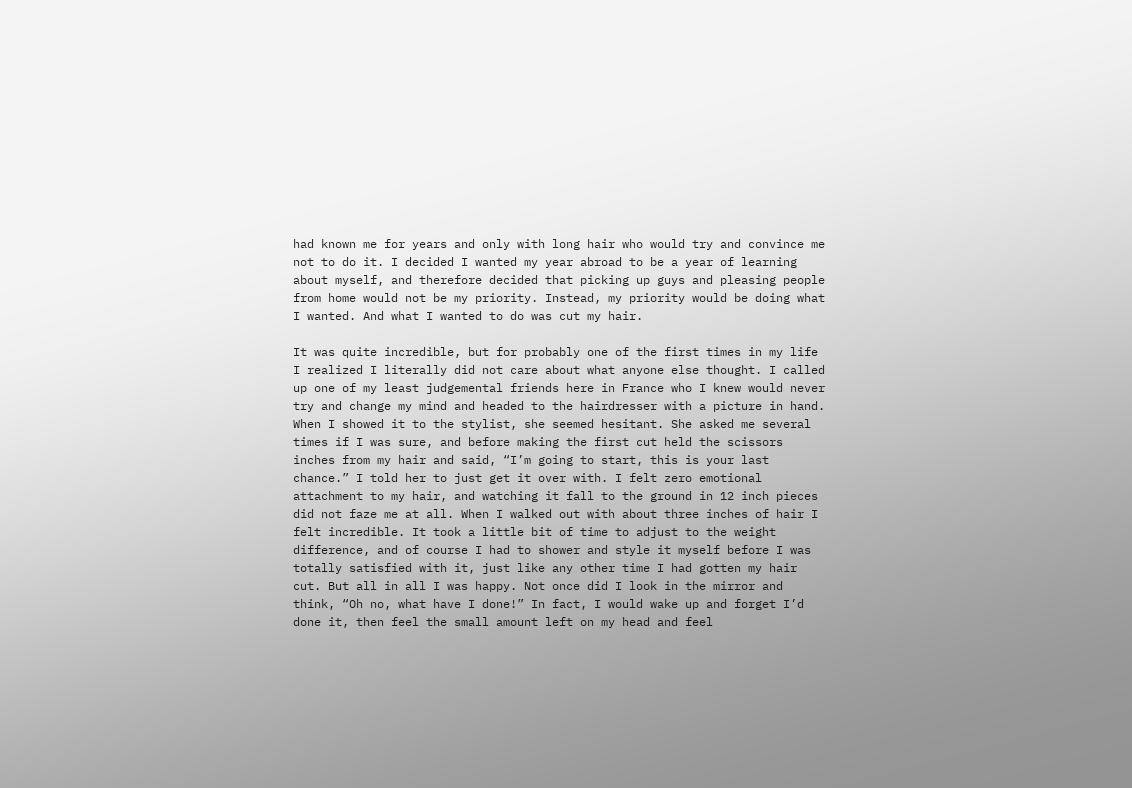had known me for years and only with long hair who would try and convince me not to do it. I decided I wanted my year abroad to be a year of learning about myself, and therefore decided that picking up guys and pleasing people from home would not be my priority. Instead, my priority would be doing what I wanted. And what I wanted to do was cut my hair.

It was quite incredible, but for probably one of the first times in my life I realized I literally did not care about what anyone else thought. I called up one of my least judgemental friends here in France who I knew would never try and change my mind and headed to the hairdresser with a picture in hand. When I showed it to the stylist, she seemed hesitant. She asked me several times if I was sure, and before making the first cut held the scissors inches from my hair and said, “I’m going to start, this is your last chance.” I told her to just get it over with. I felt zero emotional attachment to my hair, and watching it fall to the ground in 12 inch pieces did not faze me at all. When I walked out with about three inches of hair I felt incredible. It took a little bit of time to adjust to the weight difference, and of course I had to shower and style it myself before I was totally satisfied with it, just like any other time I had gotten my hair cut. But all in all I was happy. Not once did I look in the mirror and think, “Oh no, what have I done!” In fact, I would wake up and forget I’d done it, then feel the small amount left on my head and feel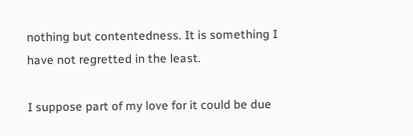nothing but contentedness. It is something I have not regretted in the least.

I suppose part of my love for it could be due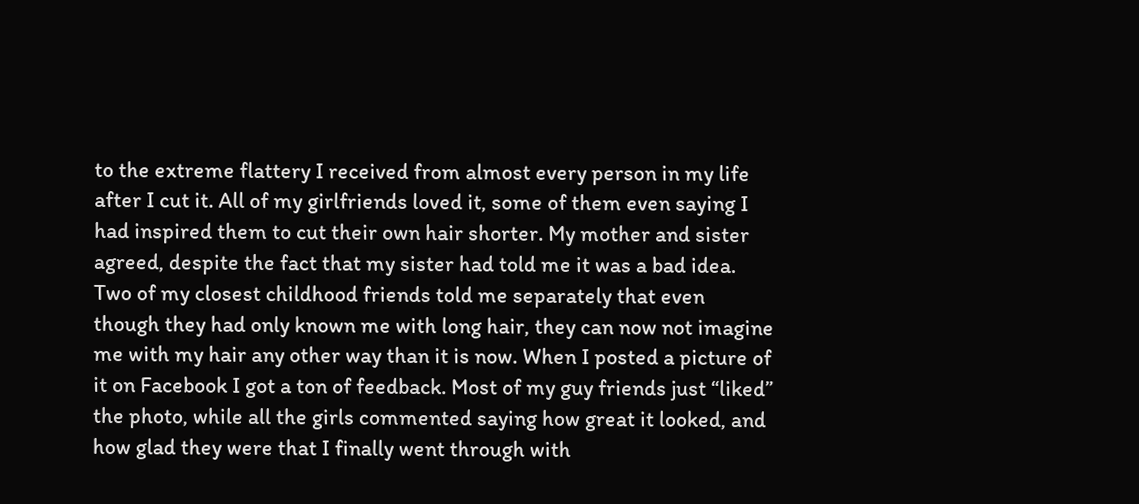to the extreme flattery I received from almost every person in my life after I cut it. All of my girlfriends loved it, some of them even saying I had inspired them to cut their own hair shorter. My mother and sister agreed, despite the fact that my sister had told me it was a bad idea. Two of my closest childhood friends told me separately that even though they had only known me with long hair, they can now not imagine me with my hair any other way than it is now. When I posted a picture of it on Facebook I got a ton of feedback. Most of my guy friends just “liked” the photo, while all the girls commented saying how great it looked, and how glad they were that I finally went through with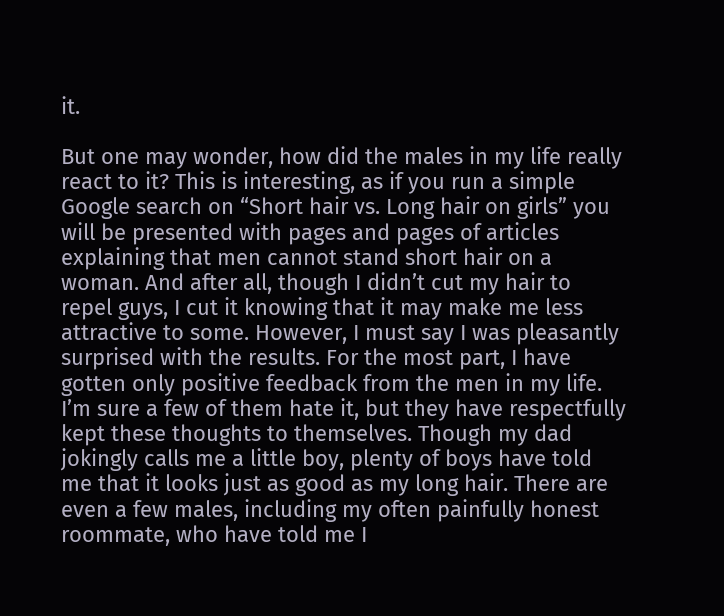it.

But one may wonder, how did the males in my life really react to it? This is interesting, as if you run a simple Google search on “Short hair vs. Long hair on girls” you will be presented with pages and pages of articles explaining that men cannot stand short hair on a woman. And after all, though I didn’t cut my hair to repel guys, I cut it knowing that it may make me less attractive to some. However, I must say I was pleasantly surprised with the results. For the most part, I have gotten only positive feedback from the men in my life. I’m sure a few of them hate it, but they have respectfully kept these thoughts to themselves. Though my dad jokingly calls me a little boy, plenty of boys have told me that it looks just as good as my long hair. There are even a few males, including my often painfully honest roommate, who have told me I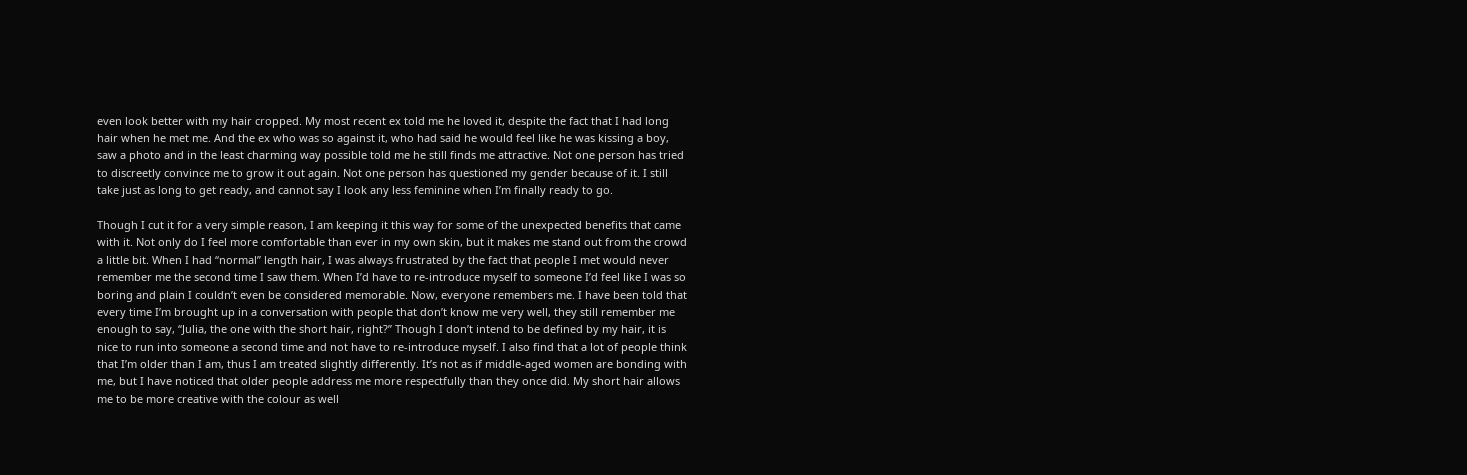even look better with my hair cropped. My most recent ex told me he loved it, despite the fact that I had long hair when he met me. And the ex who was so against it, who had said he would feel like he was kissing a boy, saw a photo and in the least charming way possible told me he still finds me attractive. Not one person has tried to discreetly convince me to grow it out again. Not one person has questioned my gender because of it. I still take just as long to get ready, and cannot say I look any less feminine when I’m finally ready to go.

Though I cut it for a very simple reason, I am keeping it this way for some of the unexpected benefits that came with it. Not only do I feel more comfortable than ever in my own skin, but it makes me stand out from the crowd a little bit. When I had “normal” length hair, I was always frustrated by the fact that people I met would never remember me the second time I saw them. When I’d have to re-introduce myself to someone I’d feel like I was so boring and plain I couldn’t even be considered memorable. Now, everyone remembers me. I have been told that every time I’m brought up in a conversation with people that don’t know me very well, they still remember me enough to say, “Julia, the one with the short hair, right?” Though I don’t intend to be defined by my hair, it is nice to run into someone a second time and not have to re-introduce myself. I also find that a lot of people think that I’m older than I am, thus I am treated slightly differently. It’s not as if middle-aged women are bonding with me, but I have noticed that older people address me more respectfully than they once did. My short hair allows me to be more creative with the colour as well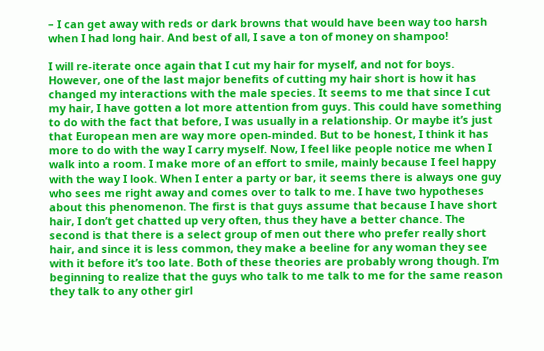– I can get away with reds or dark browns that would have been way too harsh when I had long hair. And best of all, I save a ton of money on shampoo!

I will re-iterate once again that I cut my hair for myself, and not for boys. However, one of the last major benefits of cutting my hair short is how it has changed my interactions with the male species. It seems to me that since I cut my hair, I have gotten a lot more attention from guys. This could have something to do with the fact that before, I was usually in a relationship. Or maybe it’s just that European men are way more open-minded. But to be honest, I think it has more to do with the way I carry myself. Now, I feel like people notice me when I walk into a room. I make more of an effort to smile, mainly because I feel happy with the way I look. When I enter a party or bar, it seems there is always one guy who sees me right away and comes over to talk to me. I have two hypotheses about this phenomenon. The first is that guys assume that because I have short hair, I don’t get chatted up very often, thus they have a better chance. The second is that there is a select group of men out there who prefer really short hair, and since it is less common, they make a beeline for any woman they see with it before it’s too late. Both of these theories are probably wrong though. I’m beginning to realize that the guys who talk to me talk to me for the same reason they talk to any other girl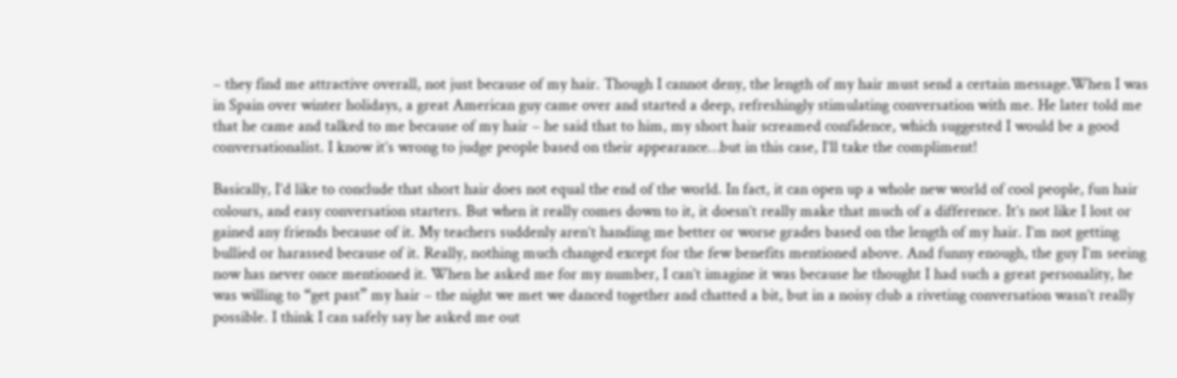– they find me attractive overall, not just because of my hair. Though I cannot deny, the length of my hair must send a certain message.When I was in Spain over winter holidays, a great American guy came over and started a deep, refreshingly stimulating conversation with me. He later told me that he came and talked to me because of my hair – he said that to him, my short hair screamed confidence, which suggested I would be a good conversationalist. I know it’s wrong to judge people based on their appearance…but in this case, I’ll take the compliment!

Basically, I’d like to conclude that short hair does not equal the end of the world. In fact, it can open up a whole new world of cool people, fun hair colours, and easy conversation starters. But when it really comes down to it, it doesn’t really make that much of a difference. It’s not like I lost or gained any friends because of it. My teachers suddenly aren’t handing me better or worse grades based on the length of my hair. I’m not getting bullied or harassed because of it. Really, nothing much changed except for the few benefits mentioned above. And funny enough, the guy I’m seeing now has never once mentioned it. When he asked me for my number, I can’t imagine it was because he thought I had such a great personality, he was willing to “get past” my hair – the night we met we danced together and chatted a bit, but in a noisy club a riveting conversation wasn’t really possible. I think I can safely say he asked me out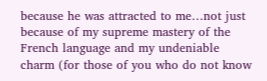because he was attracted to me…not just because of my supreme mastery of the French language and my undeniable charm (for those of you who do not know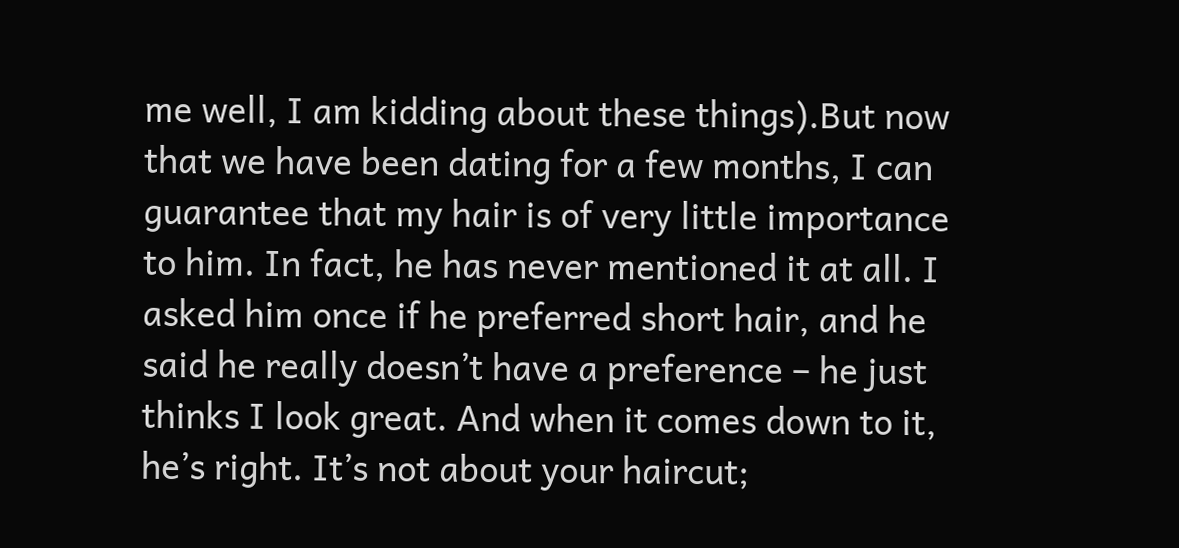me well, I am kidding about these things).But now that we have been dating for a few months, I can guarantee that my hair is of very little importance to him. In fact, he has never mentioned it at all. I asked him once if he preferred short hair, and he said he really doesn’t have a preference – he just thinks I look great. And when it comes down to it, he’s right. It’s not about your haircut;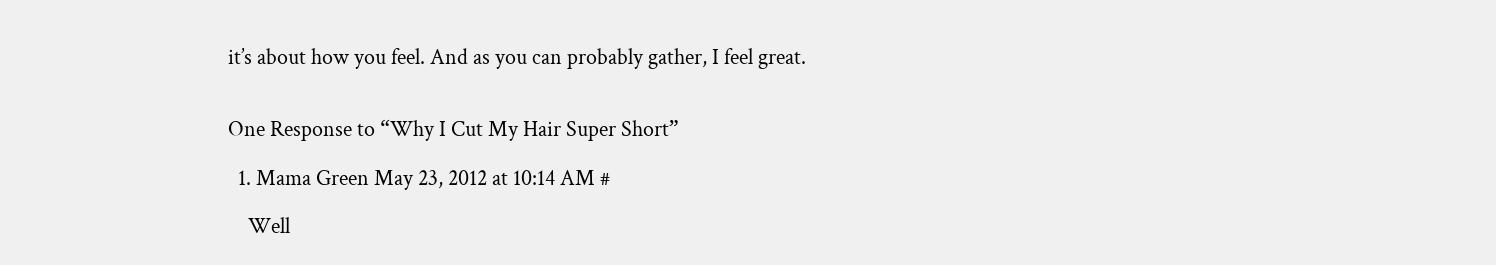it’s about how you feel. And as you can probably gather, I feel great.


One Response to “Why I Cut My Hair Super Short”

  1. Mama Green May 23, 2012 at 10:14 AM #

    Well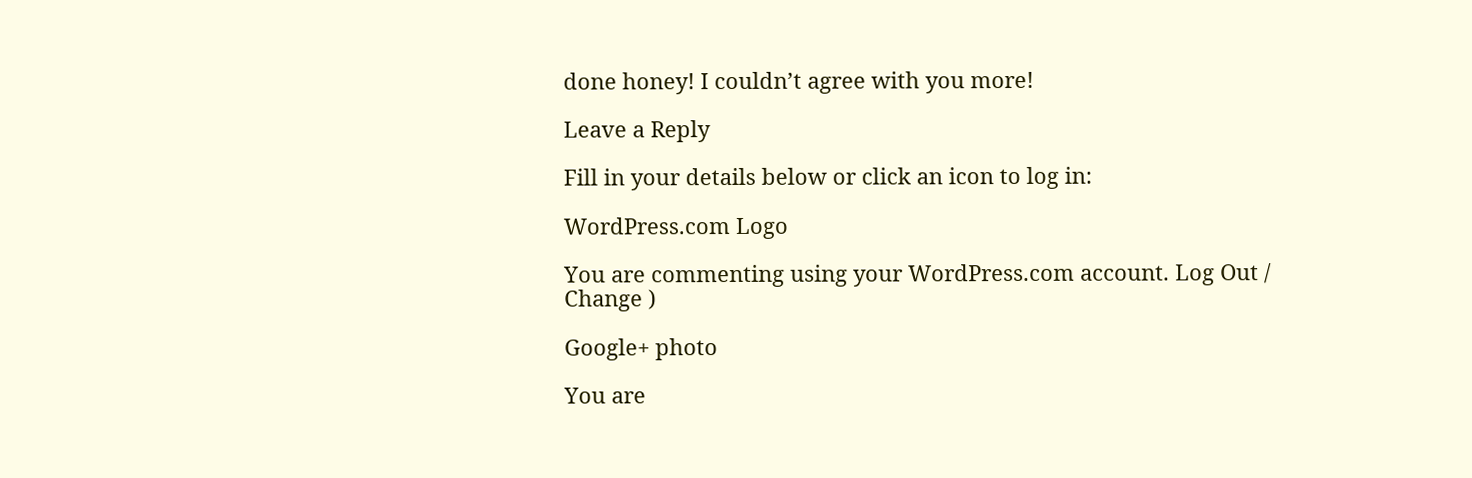done honey! I couldn’t agree with you more!

Leave a Reply

Fill in your details below or click an icon to log in:

WordPress.com Logo

You are commenting using your WordPress.com account. Log Out /  Change )

Google+ photo

You are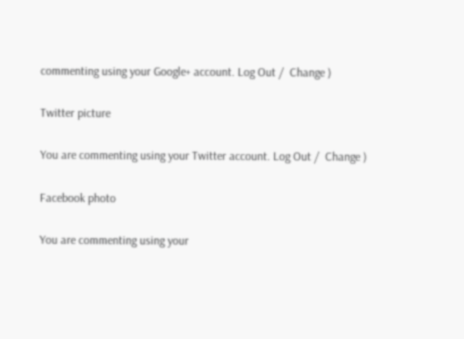commenting using your Google+ account. Log Out /  Change )

Twitter picture

You are commenting using your Twitter account. Log Out /  Change )

Facebook photo

You are commenting using your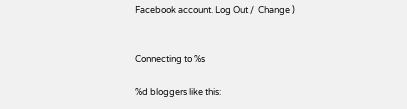Facebook account. Log Out /  Change )


Connecting to %s

%d bloggers like this: